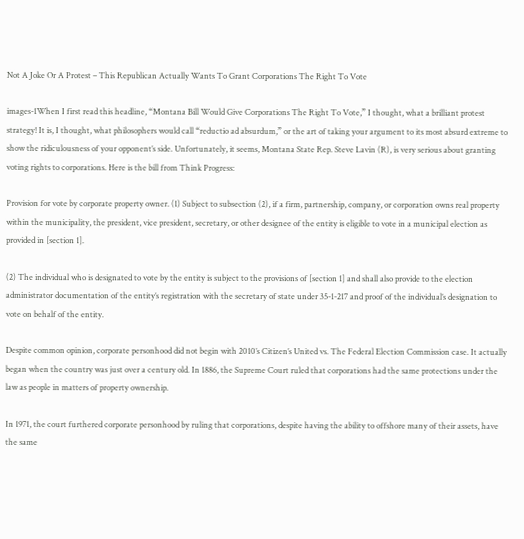Not A Joke Or A Protest – This Republican Actually Wants To Grant Corporations The Right To Vote

images-1When I first read this headline, “Montana Bill Would Give Corporations The Right To Vote,” I thought, what a brilliant protest strategy! It is, I thought, what philosophers would call “reductio ad absurdum,” or the art of taking your argument to its most absurd extreme to show the ridiculousness of your opponent’s side. Unfortunately, it seems, Montana State Rep. Steve Lavin (R), is very serious about granting voting rights to corporations. Here is the bill from Think Progress:

Provision for vote by corporate property owner. (1) Subject to subsection (2), if a firm, partnership, company, or corporation owns real property within the municipality, the president, vice president, secretary, or other designee of the entity is eligible to vote in a municipal election as provided in [section 1].

(2) The individual who is designated to vote by the entity is subject to the provisions of [section 1] and shall also provide to the election administrator documentation of the entity’s registration with the secretary of state under 35-1-217 and proof of the individual’s designation to vote on behalf of the entity.

Despite common opinion, corporate personhood did not begin with 2010’s Citizen’s United vs. The Federal Election Commission case. It actually began when the country was just over a century old. In 1886, the Supreme Court ruled that corporations had the same protections under the law as people in matters of property ownership.

In 1971, the court furthered corporate personhood by ruling that corporations, despite having the ability to offshore many of their assets, have the same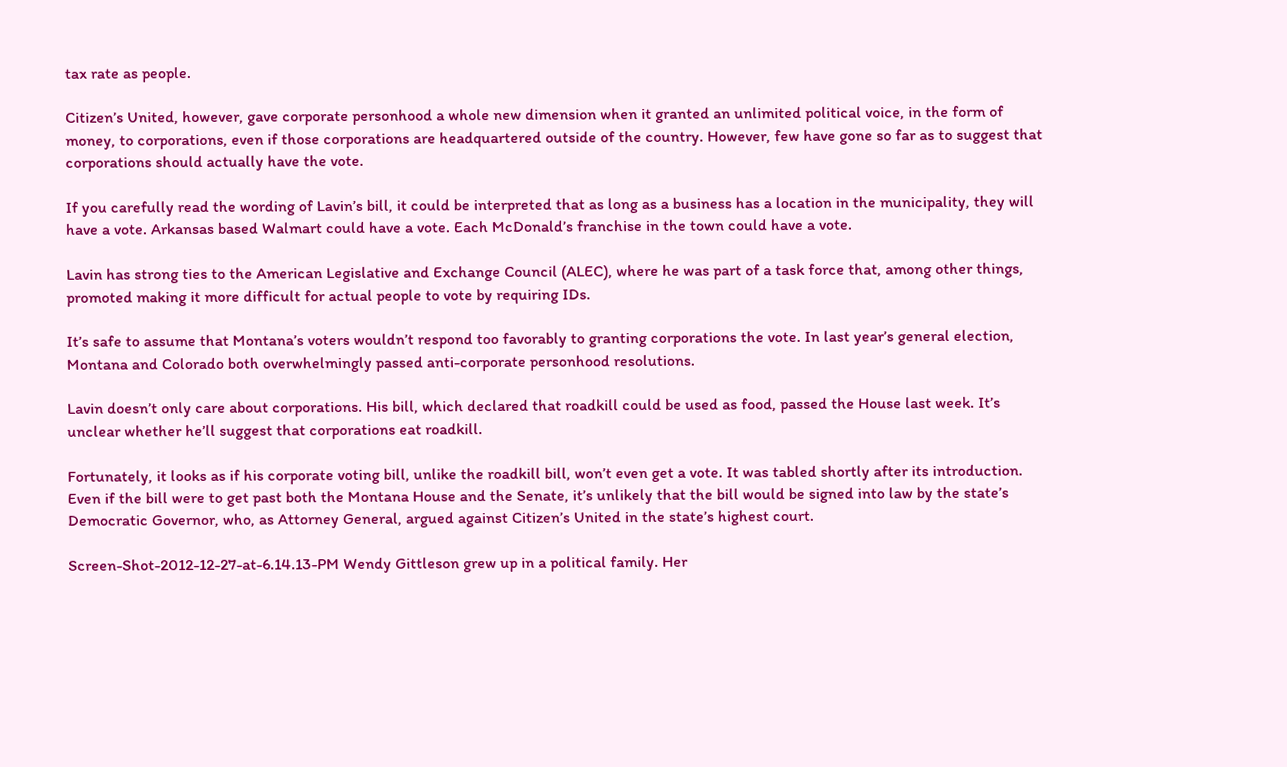tax rate as people.

Citizen’s United, however, gave corporate personhood a whole new dimension when it granted an unlimited political voice, in the form of money, to corporations, even if those corporations are headquartered outside of the country. However, few have gone so far as to suggest that corporations should actually have the vote.

If you carefully read the wording of Lavin’s bill, it could be interpreted that as long as a business has a location in the municipality, they will have a vote. Arkansas based Walmart could have a vote. Each McDonald’s franchise in the town could have a vote.

Lavin has strong ties to the American Legislative and Exchange Council (ALEC), where he was part of a task force that, among other things, promoted making it more difficult for actual people to vote by requiring IDs.

It’s safe to assume that Montana’s voters wouldn’t respond too favorably to granting corporations the vote. In last year’s general election, Montana and Colorado both overwhelmingly passed anti-corporate personhood resolutions.

Lavin doesn’t only care about corporations. His bill, which declared that roadkill could be used as food, passed the House last week. It’s unclear whether he’ll suggest that corporations eat roadkill.

Fortunately, it looks as if his corporate voting bill, unlike the roadkill bill, won’t even get a vote. It was tabled shortly after its introduction. Even if the bill were to get past both the Montana House and the Senate, it’s unlikely that the bill would be signed into law by the state’s Democratic Governor, who, as Attorney General, argued against Citizen’s United in the state’s highest court.

Screen-Shot-2012-12-27-at-6.14.13-PM Wendy Gittleson grew up in a political family. Her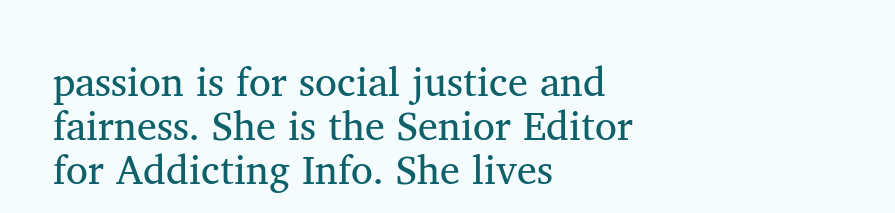passion is for social justice and fairness. She is the Senior Editor for Addicting Info. She lives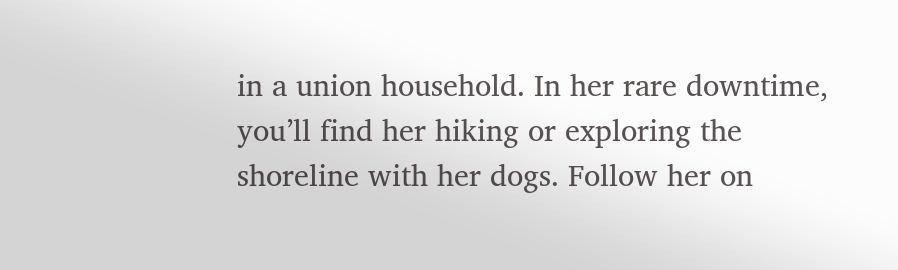in a union household. In her rare downtime, you’ll find her hiking or exploring the shoreline with her dogs. Follow her on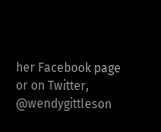her Facebook page or on Twitter, @wendygittleson